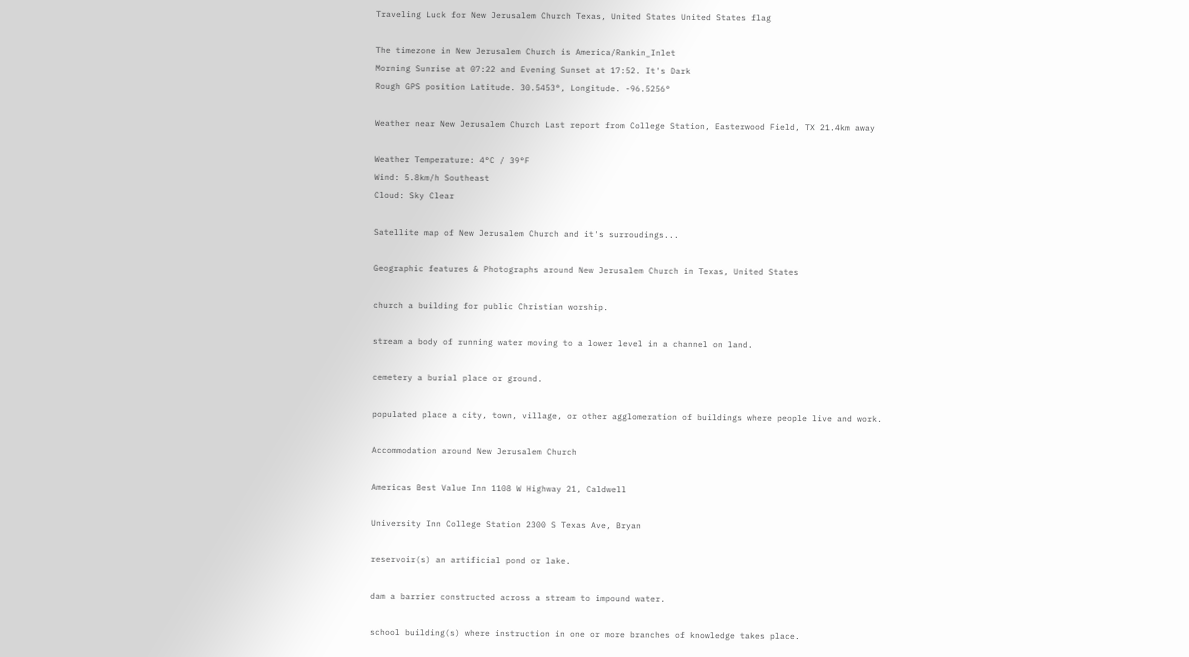Traveling Luck for New Jerusalem Church Texas, United States United States flag

The timezone in New Jerusalem Church is America/Rankin_Inlet
Morning Sunrise at 07:22 and Evening Sunset at 17:52. It's Dark
Rough GPS position Latitude. 30.5453°, Longitude. -96.5256°

Weather near New Jerusalem Church Last report from College Station, Easterwood Field, TX 21.4km away

Weather Temperature: 4°C / 39°F
Wind: 5.8km/h Southeast
Cloud: Sky Clear

Satellite map of New Jerusalem Church and it's surroudings...

Geographic features & Photographs around New Jerusalem Church in Texas, United States

church a building for public Christian worship.

stream a body of running water moving to a lower level in a channel on land.

cemetery a burial place or ground.

populated place a city, town, village, or other agglomeration of buildings where people live and work.

Accommodation around New Jerusalem Church

Americas Best Value Inn 1108 W Highway 21, Caldwell

University Inn College Station 2300 S Texas Ave, Bryan

reservoir(s) an artificial pond or lake.

dam a barrier constructed across a stream to impound water.

school building(s) where instruction in one or more branches of knowledge takes place.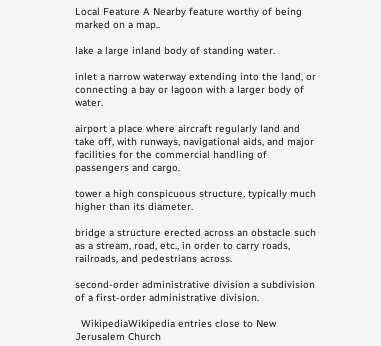Local Feature A Nearby feature worthy of being marked on a map..

lake a large inland body of standing water.

inlet a narrow waterway extending into the land, or connecting a bay or lagoon with a larger body of water.

airport a place where aircraft regularly land and take off, with runways, navigational aids, and major facilities for the commercial handling of passengers and cargo.

tower a high conspicuous structure, typically much higher than its diameter.

bridge a structure erected across an obstacle such as a stream, road, etc., in order to carry roads, railroads, and pedestrians across.

second-order administrative division a subdivision of a first-order administrative division.

  WikipediaWikipedia entries close to New Jerusalem Church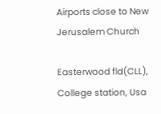Airports close to New Jerusalem Church

Easterwood fld(CLL), College station, Usa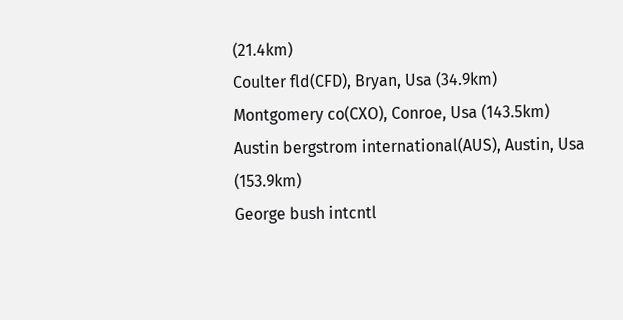(21.4km)
Coulter fld(CFD), Bryan, Usa (34.9km)
Montgomery co(CXO), Conroe, Usa (143.5km)
Austin bergstrom international(AUS), Austin, Usa (153.9km)
George bush intcntl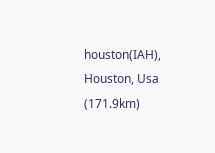houston(IAH), Houston, Usa (171.9km)